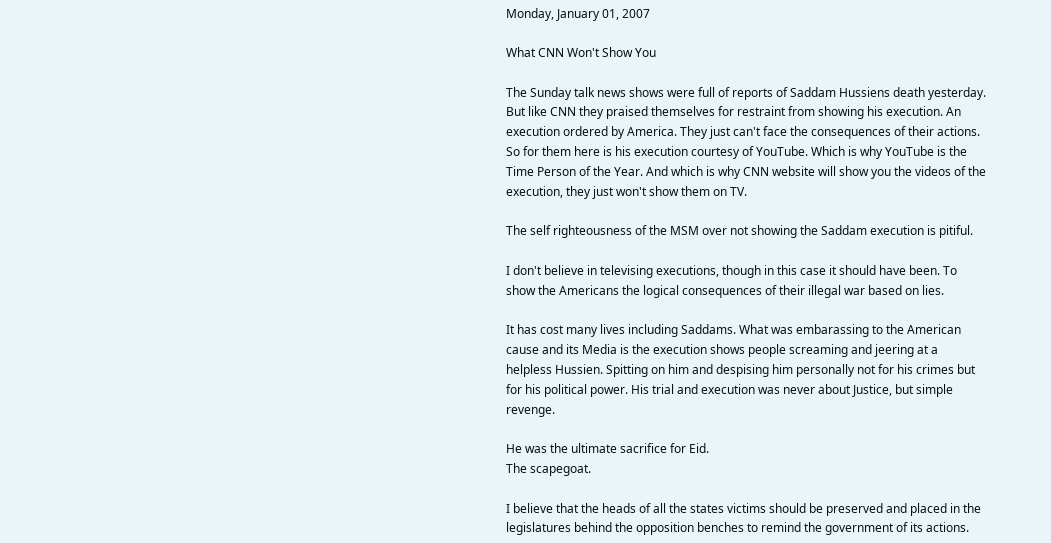Monday, January 01, 2007

What CNN Won't Show You

The Sunday talk news shows were full of reports of Saddam Hussiens death yesterday. But like CNN they praised themselves for restraint from showing his execution. An execution ordered by America. They just can't face the consequences of their actions. So for them here is his execution courtesy of YouTube. Which is why YouTube is the Time Person of the Year. And which is why CNN website will show you the videos of the execution, they just won't show them on TV.

The self righteousness of the MSM over not showing the Saddam execution is pitiful.

I don't believe in televising executions, though in this case it should have been. To show the Americans the logical consequences of their illegal war based on lies.

It has cost many lives including Saddams. What was embarassing to the American cause and its Media is the execution shows people screaming and jeering at a helpless Hussien. Spitting on him and despising him personally not for his crimes but for his political power. His trial and execution was never about Justice, but simple revenge.

He was the ultimate sacrifice for Eid.
The scapegoat.

I believe that the heads of all the states victims should be preserved and placed in the legislatures behind the opposition benches to remind the government of its actions.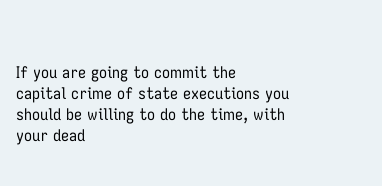If you are going to commit the capital crime of state executions you should be willing to do the time, with your dead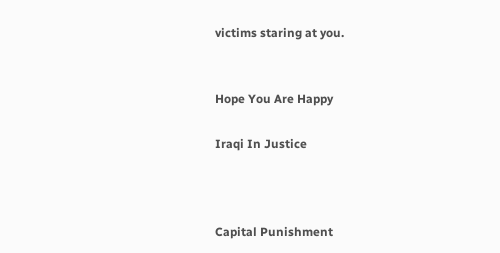victims staring at you.


Hope You Are Happy

Iraqi In Justice



Capital Punishment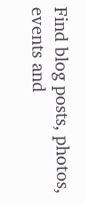Find blog posts, photos, events and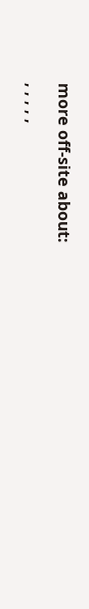more off-site about:
, , , , ,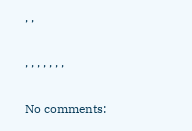, ,

, , , , , , ,

No comments: